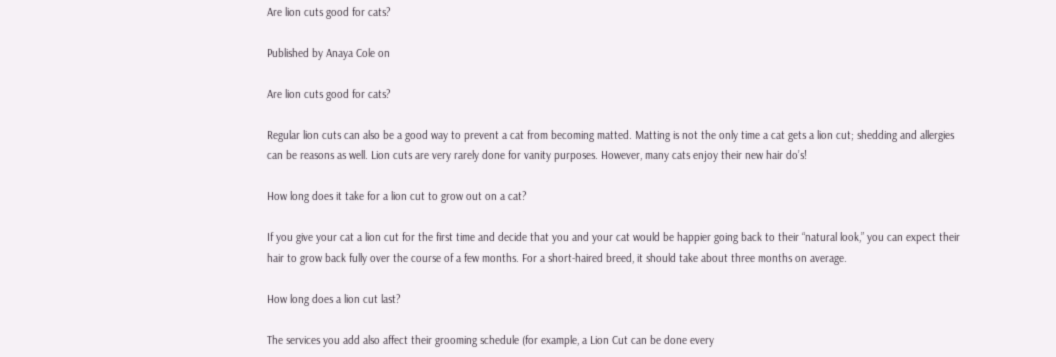Are lion cuts good for cats?

Published by Anaya Cole on

Are lion cuts good for cats?

Regular lion cuts can also be a good way to prevent a cat from becoming matted. Matting is not the only time a cat gets a lion cut; shedding and allergies can be reasons as well. Lion cuts are very rarely done for vanity purposes. However, many cats enjoy their new hair do’s!

How long does it take for a lion cut to grow out on a cat?

If you give your cat a lion cut for the first time and decide that you and your cat would be happier going back to their “natural look,” you can expect their hair to grow back fully over the course of a few months. For a short-haired breed, it should take about three months on average.

How long does a lion cut last?

The services you add also affect their grooming schedule (for example, a Lion Cut can be done every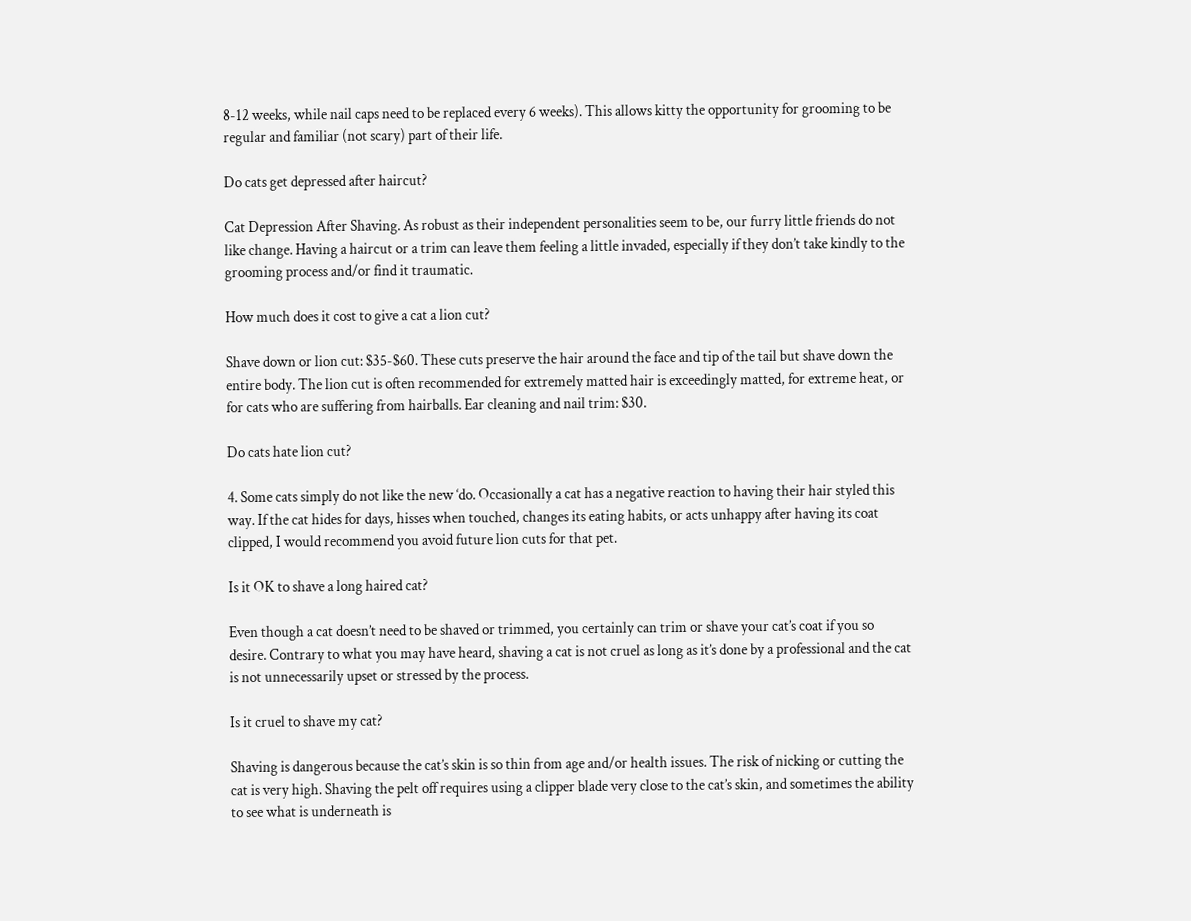8-12 weeks, while nail caps need to be replaced every 6 weeks). This allows kitty the opportunity for grooming to be regular and familiar (not scary) part of their life.

Do cats get depressed after haircut?

Cat Depression After Shaving. As robust as their independent personalities seem to be, our furry little friends do not like change. Having a haircut or a trim can leave them feeling a little invaded, especially if they don’t take kindly to the grooming process and/or find it traumatic.

How much does it cost to give a cat a lion cut?

Shave down or lion cut: $35-$60. These cuts preserve the hair around the face and tip of the tail but shave down the entire body. The lion cut is often recommended for extremely matted hair is exceedingly matted, for extreme heat, or for cats who are suffering from hairballs. Ear cleaning and nail trim: $30.

Do cats hate lion cut?

4. Some cats simply do not like the new ‘do. Occasionally a cat has a negative reaction to having their hair styled this way. If the cat hides for days, hisses when touched, changes its eating habits, or acts unhappy after having its coat clipped, I would recommend you avoid future lion cuts for that pet.

Is it OK to shave a long haired cat?

Even though a cat doesn’t need to be shaved or trimmed, you certainly can trim or shave your cat’s coat if you so desire. Contrary to what you may have heard, shaving a cat is not cruel as long as it’s done by a professional and the cat is not unnecessarily upset or stressed by the process.

Is it cruel to shave my cat?

Shaving is dangerous because the cat’s skin is so thin from age and/or health issues. The risk of nicking or cutting the cat is very high. Shaving the pelt off requires using a clipper blade very close to the cat’s skin, and sometimes the ability to see what is underneath is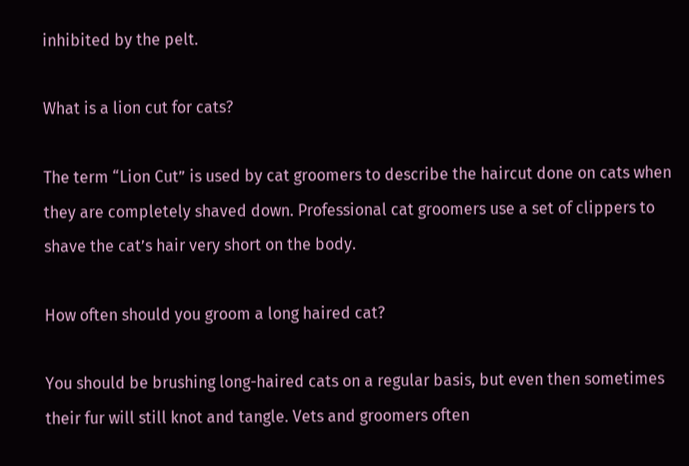inhibited by the pelt.

What is a lion cut for cats?

The term “Lion Cut” is used by cat groomers to describe the haircut done on cats when they are completely shaved down. Professional cat groomers use a set of clippers to shave the cat’s hair very short on the body.

How often should you groom a long haired cat?

You should be brushing long-haired cats on a regular basis, but even then sometimes their fur will still knot and tangle. Vets and groomers often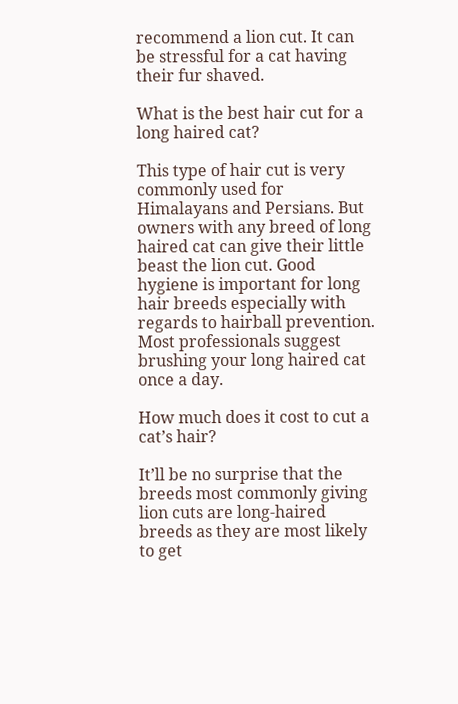recommend a lion cut. It can be stressful for a cat having their fur shaved.

What is the best hair cut for a long haired cat?

This type of hair cut is very commonly used for Himalayans and Persians. But owners with any breed of long haired cat can give their little beast the lion cut. Good hygiene is important for long hair breeds especially with regards to hairball prevention. Most professionals suggest brushing your long haired cat once a day.

How much does it cost to cut a cat’s hair?

It’ll be no surprise that the breeds most commonly giving lion cuts are long-haired breeds as they are most likely to get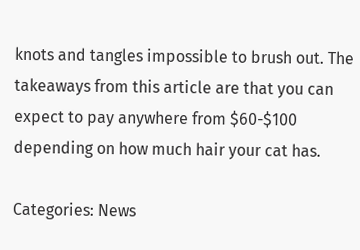knots and tangles impossible to brush out. The takeaways from this article are that you can expect to pay anywhere from $60-$100 depending on how much hair your cat has.

Categories: News